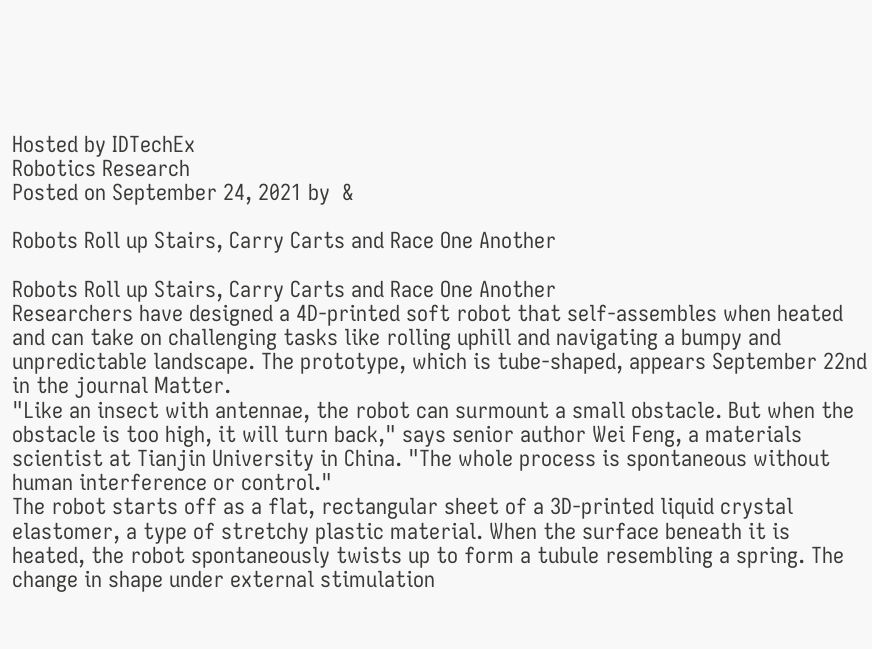Hosted by IDTechEx
Robotics Research
Posted on September 24, 2021 by  &

Robots Roll up Stairs, Carry Carts and Race One Another

Robots Roll up Stairs, Carry Carts and Race One Another
Researchers have designed a 4D-printed soft robot that self-assembles when heated and can take on challenging tasks like rolling uphill and navigating a bumpy and unpredictable landscape. The prototype, which is tube-shaped, appears September 22nd in the journal Matter.
"Like an insect with antennae, the robot can surmount a small obstacle. But when the obstacle is too high, it will turn back," says senior author Wei Feng, a materials scientist at Tianjin University in China. "The whole process is spontaneous without human interference or control."
The robot starts off as a flat, rectangular sheet of a 3D-printed liquid crystal elastomer, a type of stretchy plastic material. When the surface beneath it is heated, the robot spontaneously twists up to form a tubule resembling a spring. The change in shape under external stimulation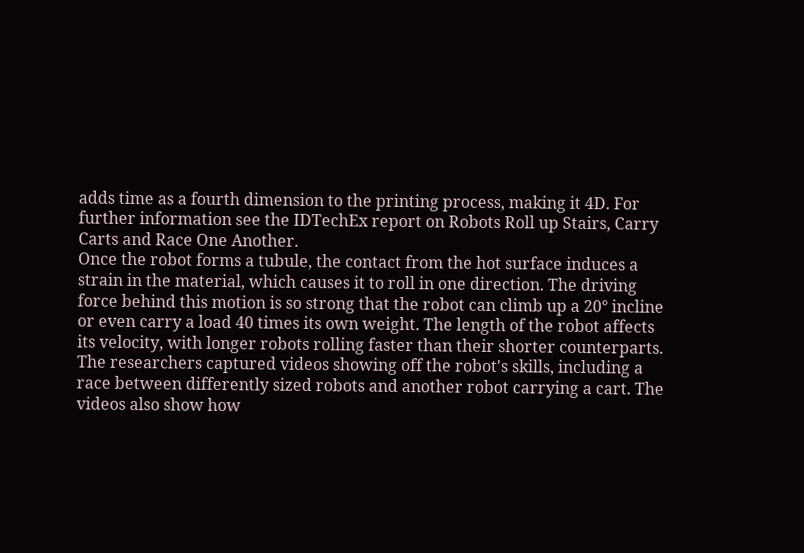adds time as a fourth dimension to the printing process, making it 4D. For further information see the IDTechEx report on Robots Roll up Stairs, Carry Carts and Race One Another.
Once the robot forms a tubule, the contact from the hot surface induces a strain in the material, which causes it to roll in one direction. The driving force behind this motion is so strong that the robot can climb up a 20° incline or even carry a load 40 times its own weight. The length of the robot affects its velocity, with longer robots rolling faster than their shorter counterparts.
The researchers captured videos showing off the robot's skills, including a race between differently sized robots and another robot carrying a cart. The videos also show how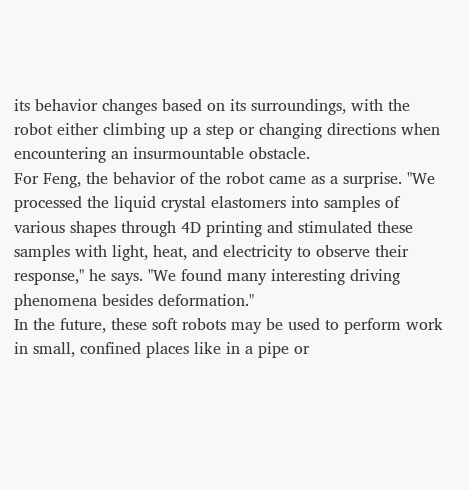its behavior changes based on its surroundings, with the robot either climbing up a step or changing directions when encountering an insurmountable obstacle.
For Feng, the behavior of the robot came as a surprise. "We processed the liquid crystal elastomers into samples of various shapes through 4D printing and stimulated these samples with light, heat, and electricity to observe their response," he says. "We found many interesting driving phenomena besides deformation."
In the future, these soft robots may be used to perform work in small, confined places like in a pipe or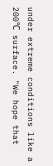under extreme conditions like a 200℃ surface. "We hope that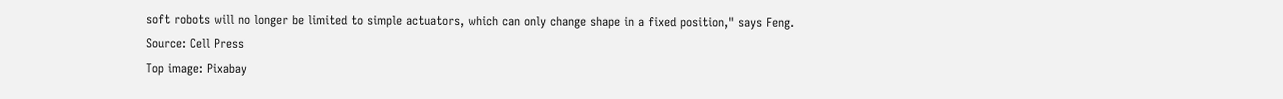soft robots will no longer be limited to simple actuators, which can only change shape in a fixed position," says Feng.
Source: Cell Press
Top image: Pixabay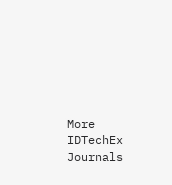More IDTechEx Journals